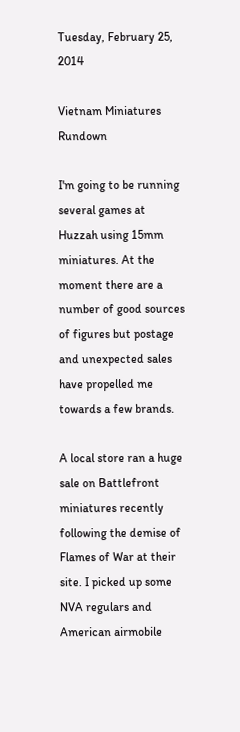Tuesday, February 25, 2014

Vietnam Miniatures Rundown

I'm going to be running several games at Huzzah using 15mm miniatures. At the moment there are a number of good sources of figures but postage and unexpected sales have propelled me towards a few brands.

A local store ran a huge sale on Battlefront miniatures recently following the demise of Flames of War at their site. I picked up some NVA regulars and American airmobile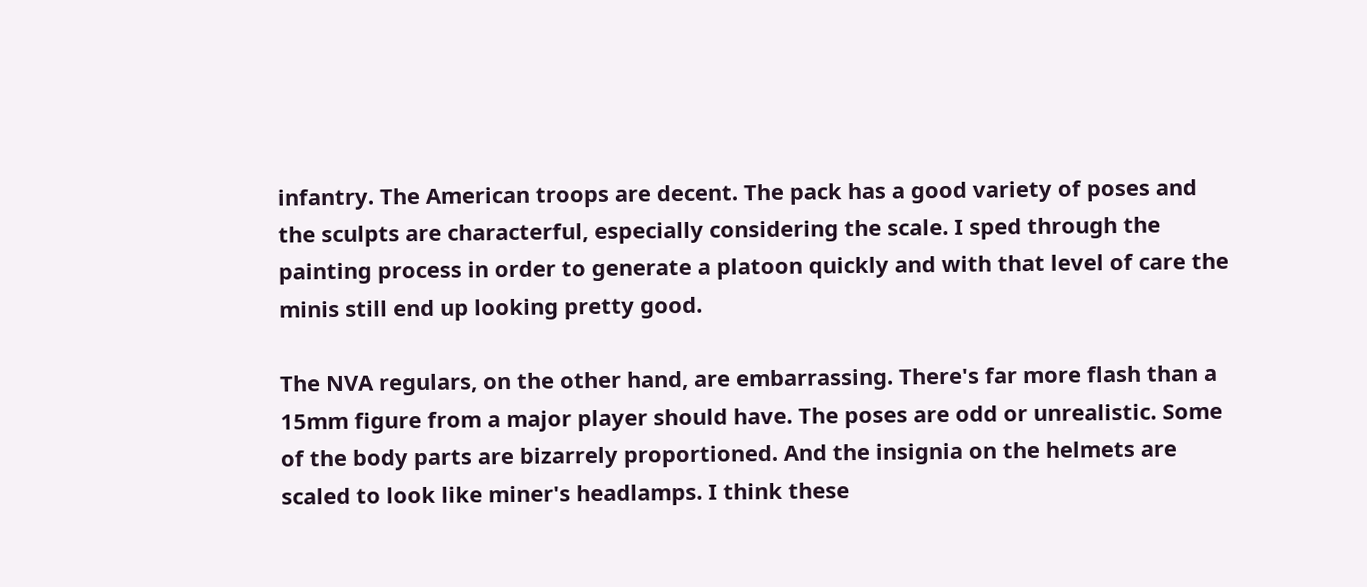infantry. The American troops are decent. The pack has a good variety of poses and the sculpts are characterful, especially considering the scale. I sped through the painting process in order to generate a platoon quickly and with that level of care the minis still end up looking pretty good.

The NVA regulars, on the other hand, are embarrassing. There's far more flash than a 15mm figure from a major player should have. The poses are odd or unrealistic. Some of the body parts are bizarrely proportioned. And the insignia on the helmets are scaled to look like miner's headlamps. I think these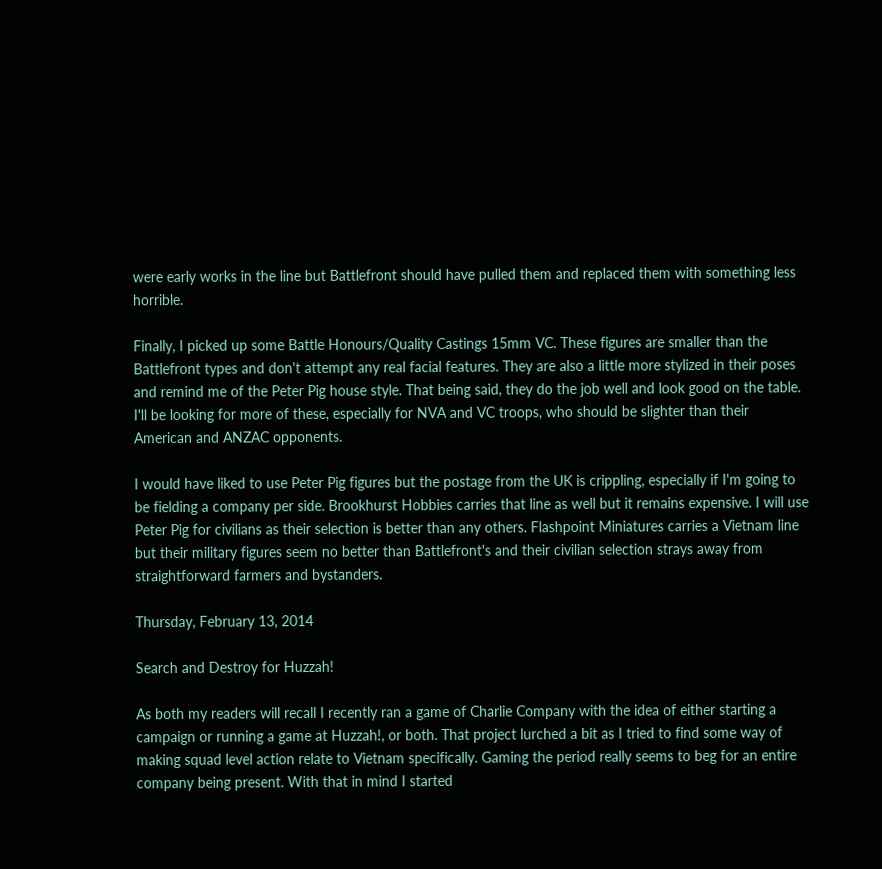were early works in the line but Battlefront should have pulled them and replaced them with something less horrible.

Finally, I picked up some Battle Honours/Quality Castings 15mm VC. These figures are smaller than the Battlefront types and don't attempt any real facial features. They are also a little more stylized in their poses and remind me of the Peter Pig house style. That being said, they do the job well and look good on the table. I'll be looking for more of these, especially for NVA and VC troops, who should be slighter than their American and ANZAC opponents.

I would have liked to use Peter Pig figures but the postage from the UK is crippling, especially if I'm going to be fielding a company per side. Brookhurst Hobbies carries that line as well but it remains expensive. I will use Peter Pig for civilians as their selection is better than any others. Flashpoint Miniatures carries a Vietnam line but their military figures seem no better than Battlefront's and their civilian selection strays away from straightforward farmers and bystanders.

Thursday, February 13, 2014

Search and Destroy for Huzzah!

As both my readers will recall I recently ran a game of Charlie Company with the idea of either starting a campaign or running a game at Huzzah!, or both. That project lurched a bit as I tried to find some way of making squad level action relate to Vietnam specifically. Gaming the period really seems to beg for an entire company being present. With that in mind I started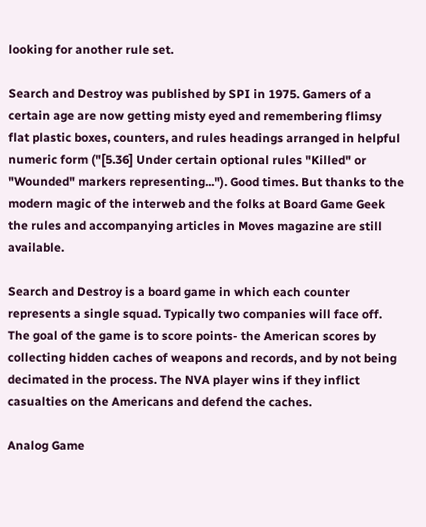looking for another rule set.

Search and Destroy was published by SPI in 1975. Gamers of a certain age are now getting misty eyed and remembering flimsy flat plastic boxes, counters, and rules headings arranged in helpful numeric form ("[5.36] Under certain optional rules "Killed" or "Wounded" markers representing..."). Good times. But thanks to the modern magic of the interweb and the folks at Board Game Geek the rules and accompanying articles in Moves magazine are still available.

Search and Destroy is a board game in which each counter represents a single squad. Typically two companies will face off. The goal of the game is to score points- the American scores by collecting hidden caches of weapons and records, and by not being decimated in the process. The NVA player wins if they inflict casualties on the Americans and defend the caches.

Analog Game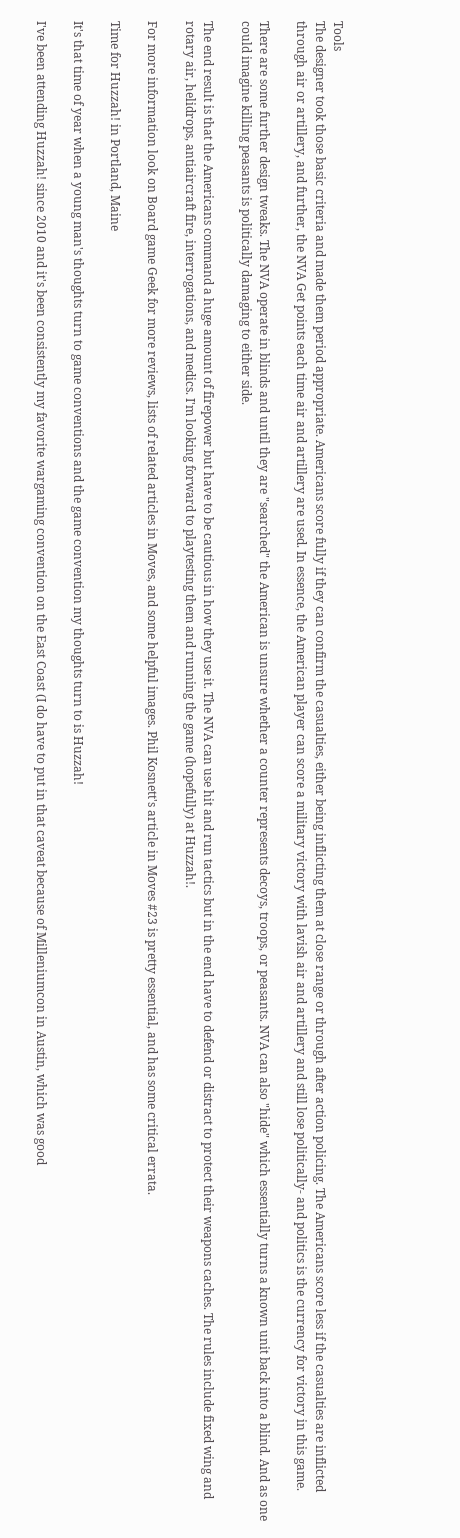Tools
The designer took those basic criteria and made them period appropriate. Americans score fully if they can confirm the casualties, either being inflicting them at close range or through after action policing. The Americans score less if the casualties are inflicted through air or artillery, and further, the NVA Get points each time air and artillery are used. In essence, the American player can score a military victory with lavish air and artillery and still lose politically- and politics is the currency for victory in this game.

There are some further design tweaks. The NVA operate in blinds and until they are "searched" the American is unsure whether a counter represents decoys, troops, or peasants. NVA can also "hide" which essentially turns a known unit back into a blind. And as one could imagine killing peasants is politically damaging to either side.

The end result is that the Americans command a huge amount of firepower but have to be cautious in how they use it. The NVA can use hit and run tactics but in the end have to defend or distract to protect their weapons caches. The rules include fixed wing and rotary air, helidrops, antiaircraft fire, interrogations, and medics. I'm looking forward to playtesting them and running the game (hopefully) at Huzzah!.

For more information look on Board game Geek for more reviews, lists of related articles in Moves, and some helpful images. Phil Kosnett's article in Moves #23 is pretty essential, and has some critical errata.

Time for Huzzah! in Portland, Maine

It's that time of year when a young man's thoughts turn to game conventions and the game convention my thoughts turn to is Huzzah!

I've been attending Huzzah! since 2010 and it's been consistently my favorite wargaming convention on the East Coast (I do have to put in that caveat because of Milleniumcon in Austin, which was good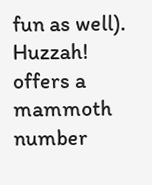fun as well). Huzzah! offers a mammoth number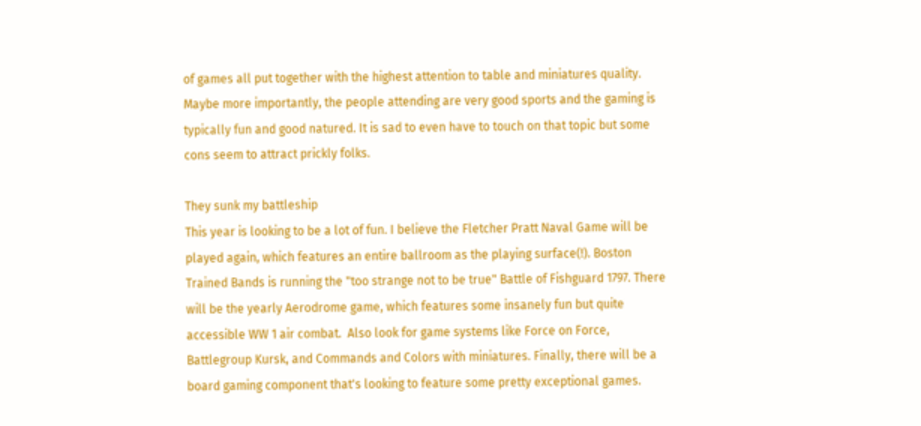of games all put together with the highest attention to table and miniatures quality. Maybe more importantly, the people attending are very good sports and the gaming is typically fun and good natured. It is sad to even have to touch on that topic but some cons seem to attract prickly folks.

They sunk my battleship
This year is looking to be a lot of fun. I believe the Fletcher Pratt Naval Game will be played again, which features an entire ballroom as the playing surface(!). Boston Trained Bands is running the "too strange not to be true" Battle of Fishguard 1797. There will be the yearly Aerodrome game, which features some insanely fun but quite accessible WW 1 air combat.  Also look for game systems like Force on Force, Battlegroup Kursk, and Commands and Colors with miniatures. Finally, there will be a board gaming component that's looking to feature some pretty exceptional games.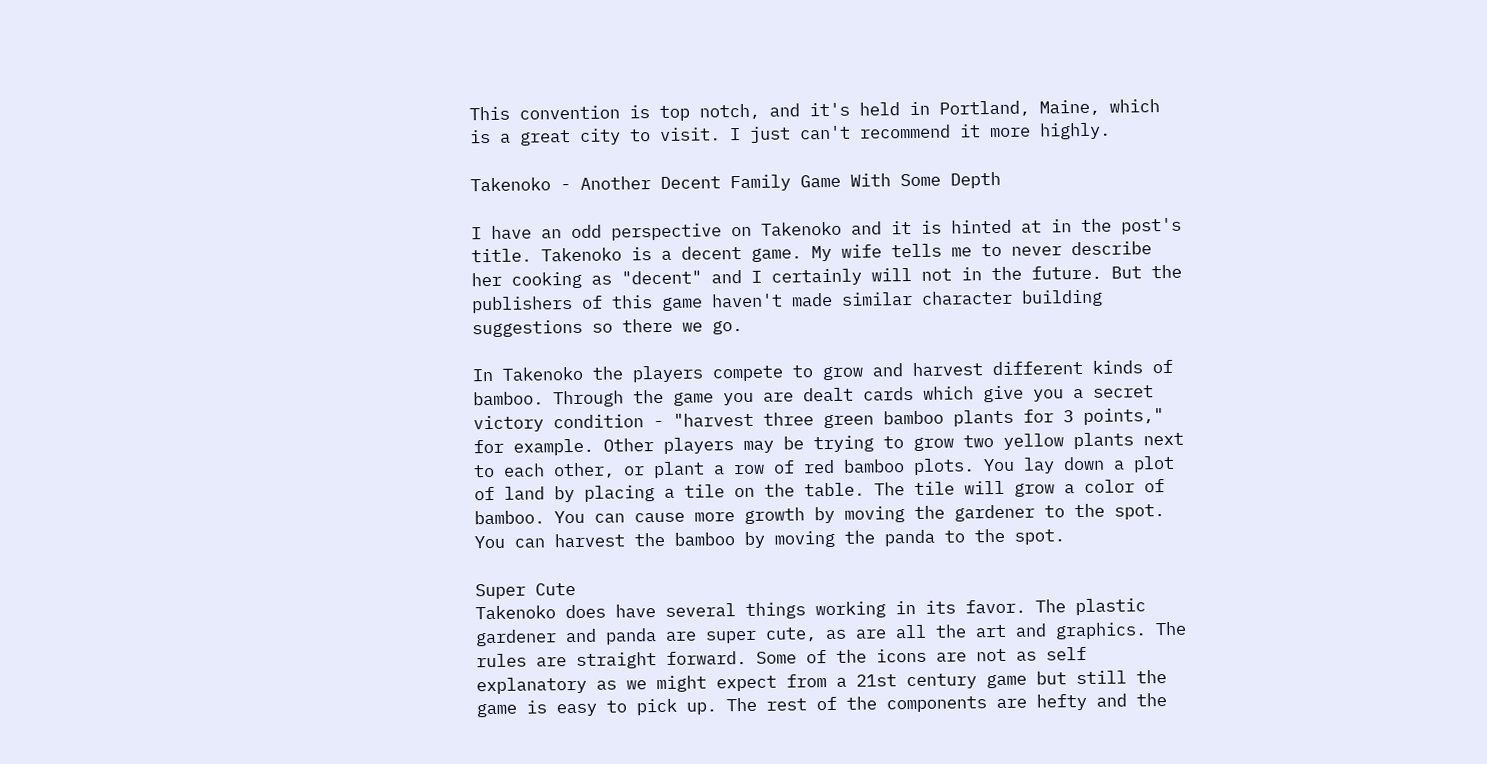This convention is top notch, and it's held in Portland, Maine, which is a great city to visit. I just can't recommend it more highly.

Takenoko - Another Decent Family Game With Some Depth

I have an odd perspective on Takenoko and it is hinted at in the post's title. Takenoko is a decent game. My wife tells me to never describe her cooking as "decent" and I certainly will not in the future. But the publishers of this game haven't made similar character building suggestions so there we go.

In Takenoko the players compete to grow and harvest different kinds of bamboo. Through the game you are dealt cards which give you a secret victory condition - "harvest three green bamboo plants for 3 points," for example. Other players may be trying to grow two yellow plants next to each other, or plant a row of red bamboo plots. You lay down a plot of land by placing a tile on the table. The tile will grow a color of bamboo. You can cause more growth by moving the gardener to the spot. You can harvest the bamboo by moving the panda to the spot.

Super Cute
Takenoko does have several things working in its favor. The plastic gardener and panda are super cute, as are all the art and graphics. The rules are straight forward. Some of the icons are not as self explanatory as we might expect from a 21st century game but still the game is easy to pick up. The rest of the components are hefty and the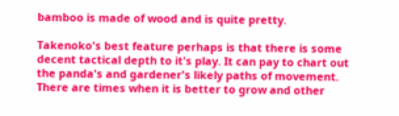bamboo is made of wood and is quite pretty.

Takenoko's best feature perhaps is that there is some decent tactical depth to it's play. It can pay to chart out the panda's and gardener's likely paths of movement. There are times when it is better to grow and other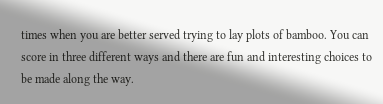times when you are better served trying to lay plots of bamboo. You can score in three different ways and there are fun and interesting choices to be made along the way.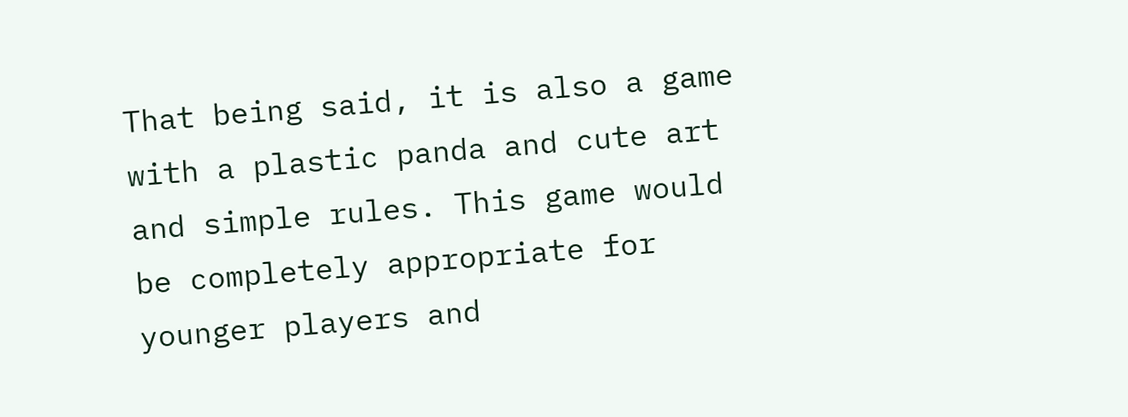That being said, it is also a game with a plastic panda and cute art and simple rules. This game would be completely appropriate for younger players and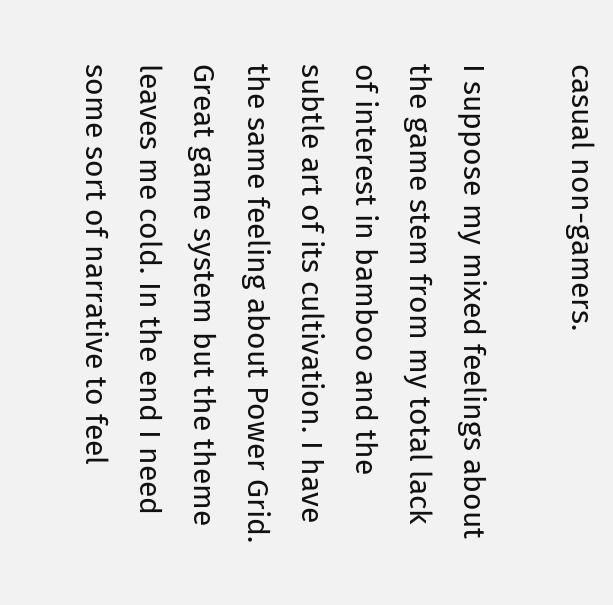casual non-gamers.

I suppose my mixed feelings about the game stem from my total lack of interest in bamboo and the subtle art of its cultivation. I have the same feeling about Power Grid. Great game system but the theme leaves me cold. In the end I need some sort of narrative to feel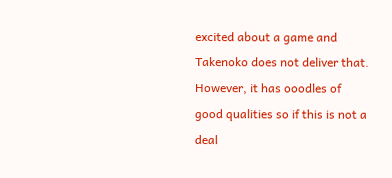excited about a game and Takenoko does not deliver that. However, it has ooodles of good qualities so if this is not a deal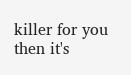killer for you then it's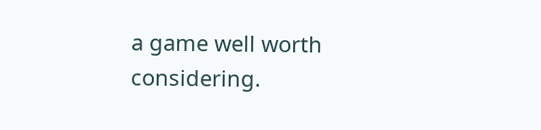a game well worth considering.